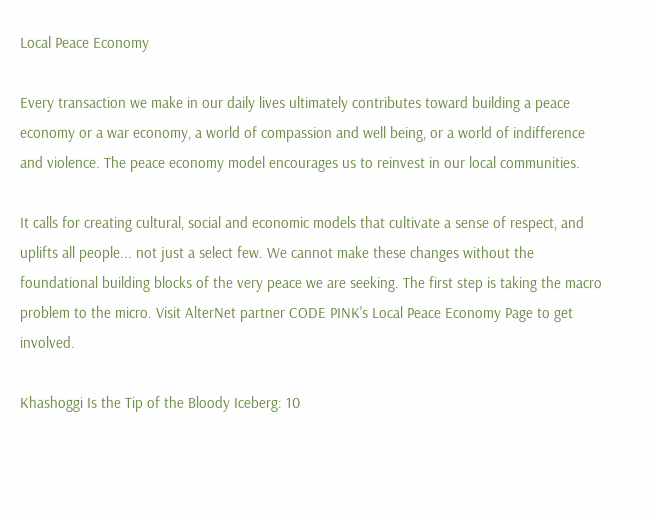Local Peace Economy

Every transaction we make in our daily lives ultimately contributes toward building a peace economy or a war economy, a world of compassion and well being, or a world of indifference and violence. The peace economy model encourages us to reinvest in our local communities.

It calls for creating cultural, social and economic models that cultivate a sense of respect, and uplifts all people... not just a select few. We cannot make these changes without the foundational building blocks of the very peace we are seeking. The first step is taking the macro problem to the micro. Visit AlterNet partner CODE PINK's Local Peace Economy Page to get involved.

Khashoggi Is the Tip of the Bloody Iceberg: 10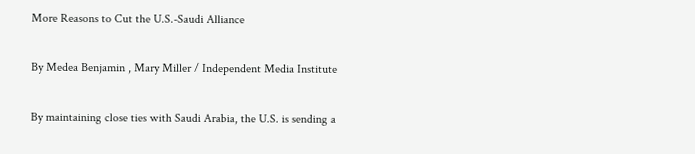More Reasons to Cut the U.S.-Saudi Alliance

By Medea Benjamin , Mary Miller / Independent Media Institute

By maintaining close ties with Saudi Arabia, the U.S. is sending a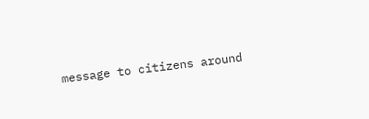message to citizens around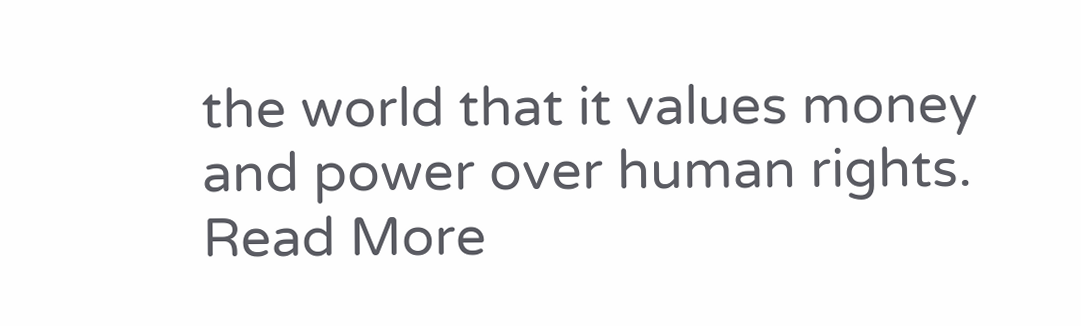the world that it values money and power over human rights.
Read More